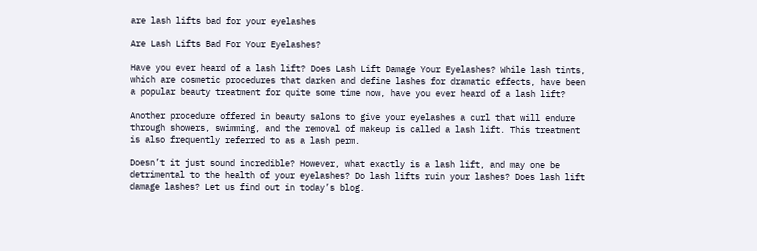are lash lifts bad for your eyelashes

Are Lash Lifts Bad For Your Eyelashes?

Have you ever heard of a lash lift? Does Lash Lift Damage Your Eyelashes? While lash tints, which are cosmetic procedures that darken and define lashes for dramatic effects, have been a popular beauty treatment for quite some time now, have you ever heard of a lash lift?

Another procedure offered in beauty salons to give your eyelashes a curl that will endure through showers, swimming, and the removal of makeup is called a lash lift. This treatment is also frequently referred to as a lash perm.

Doesn’t it just sound incredible? However, what exactly is a lash lift, and may one be detrimental to the health of your eyelashes? Do lash lifts ruin your lashes? Does lash lift damage lashes? Let us find out in today’s blog.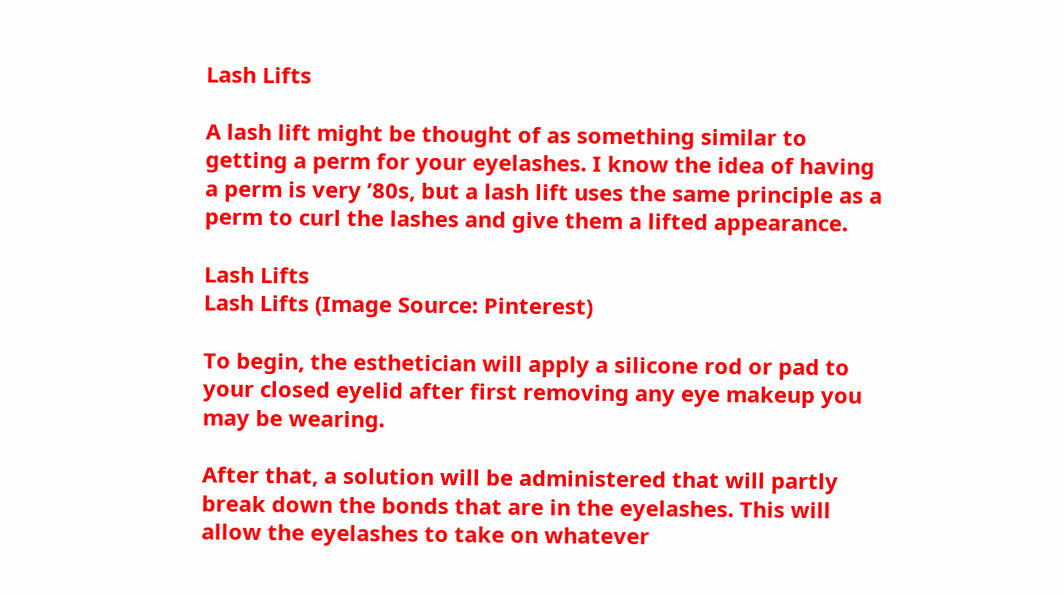Lash Lifts

A lash lift might be thought of as something similar to getting a perm for your eyelashes. I know the idea of having a perm is very ’80s, but a lash lift uses the same principle as a perm to curl the lashes and give them a lifted appearance.

Lash Lifts
Lash Lifts (Image Source: Pinterest)

To begin, the esthetician will apply a silicone rod or pad to your closed eyelid after first removing any eye makeup you may be wearing.

After that, a solution will be administered that will partly break down the bonds that are in the eyelashes. This will allow the eyelashes to take on whatever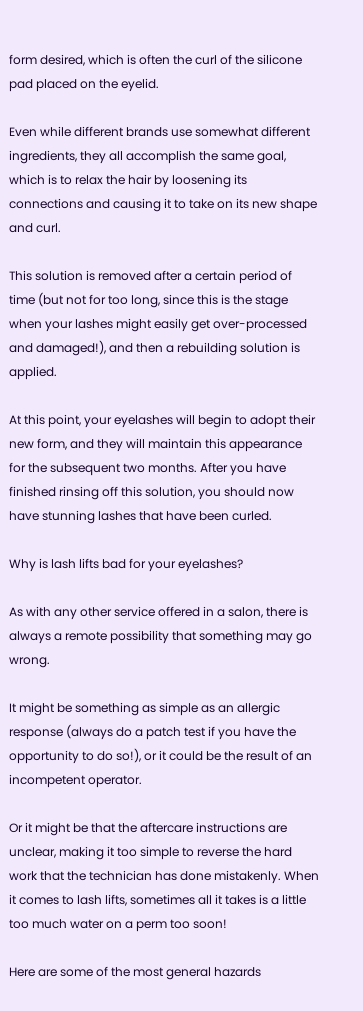form desired, which is often the curl of the silicone pad placed on the eyelid.

Even while different brands use somewhat different ingredients, they all accomplish the same goal, which is to relax the hair by loosening its connections and causing it to take on its new shape and curl.

This solution is removed after a certain period of time (but not for too long, since this is the stage when your lashes might easily get over-processed and damaged!), and then a rebuilding solution is applied.

At this point, your eyelashes will begin to adopt their new form, and they will maintain this appearance for the subsequent two months. After you have finished rinsing off this solution, you should now have stunning lashes that have been curled.

Why is lash lifts bad for your eyelashes?

As with any other service offered in a salon, there is always a remote possibility that something may go wrong.

It might be something as simple as an allergic response (always do a patch test if you have the opportunity to do so!), or it could be the result of an incompetent operator.

Or it might be that the aftercare instructions are unclear, making it too simple to reverse the hard work that the technician has done mistakenly. When it comes to lash lifts, sometimes all it takes is a little too much water on a perm too soon!

Here are some of the most general hazards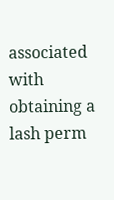associated with obtaining a lash perm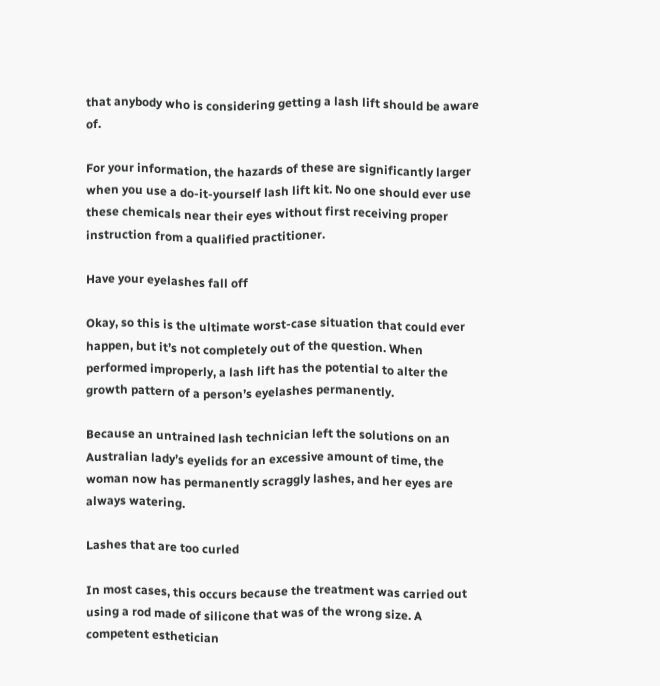that anybody who is considering getting a lash lift should be aware of.

For your information, the hazards of these are significantly larger when you use a do-it-yourself lash lift kit. No one should ever use these chemicals near their eyes without first receiving proper instruction from a qualified practitioner.

Have your eyelashes fall off

Okay, so this is the ultimate worst-case situation that could ever happen, but it’s not completely out of the question. When performed improperly, a lash lift has the potential to alter the growth pattern of a person’s eyelashes permanently.

Because an untrained lash technician left the solutions on an Australian lady’s eyelids for an excessive amount of time, the woman now has permanently scraggly lashes, and her eyes are always watering.

Lashes that are too curled

In most cases, this occurs because the treatment was carried out using a rod made of silicone that was of the wrong size. A competent esthetician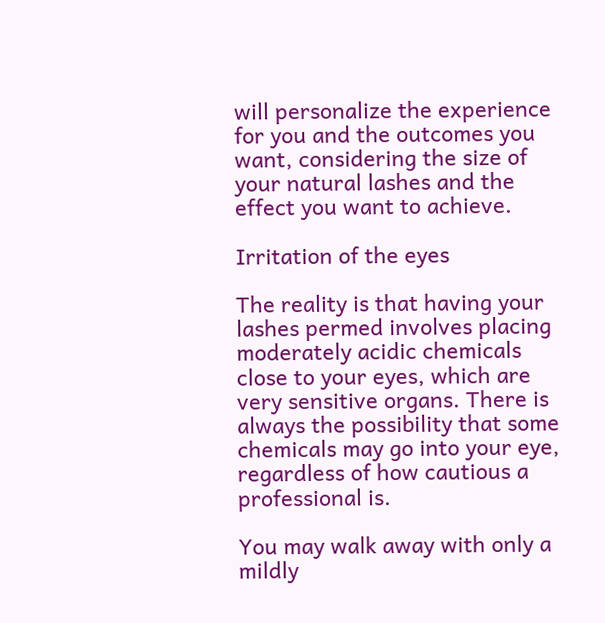will personalize the experience for you and the outcomes you want, considering the size of your natural lashes and the effect you want to achieve.

Irritation of the eyes

The reality is that having your lashes permed involves placing moderately acidic chemicals close to your eyes, which are very sensitive organs. There is always the possibility that some chemicals may go into your eye, regardless of how cautious a professional is.

You may walk away with only a mildly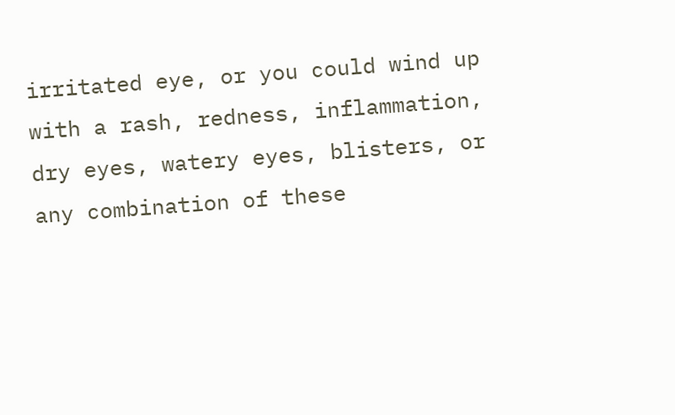irritated eye, or you could wind up with a rash, redness, inflammation, dry eyes, watery eyes, blisters, or any combination of these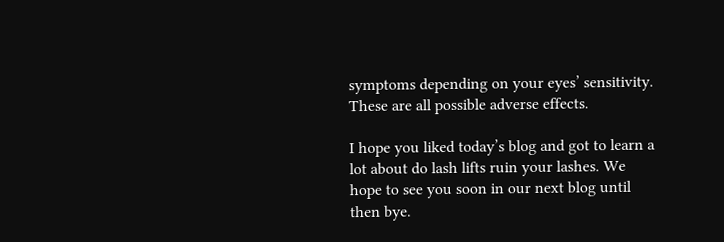symptoms depending on your eyes’ sensitivity. These are all possible adverse effects.

I hope you liked today’s blog and got to learn a lot about do lash lifts ruin your lashes. We hope to see you soon in our next blog until then bye.